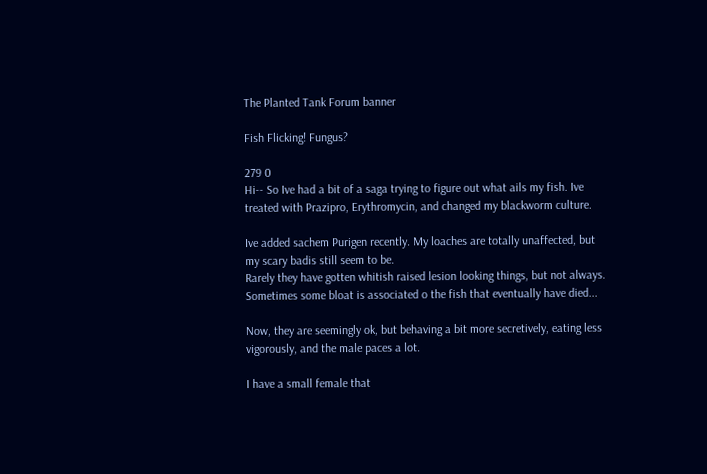The Planted Tank Forum banner

Fish Flicking! Fungus?

279 0
Hi-- So Ive had a bit of a saga trying to figure out what ails my fish. Ive treated with Prazipro, Erythromycin, and changed my blackworm culture.

Ive added sachem Purigen recently. My loaches are totally unaffected, but my scary badis still seem to be.
Rarely they have gotten whitish raised lesion looking things, but not always. Sometimes some bloat is associated o the fish that eventually have died...

Now, they are seemingly ok, but behaving a bit more secretively, eating less vigorously, and the male paces a lot.

I have a small female that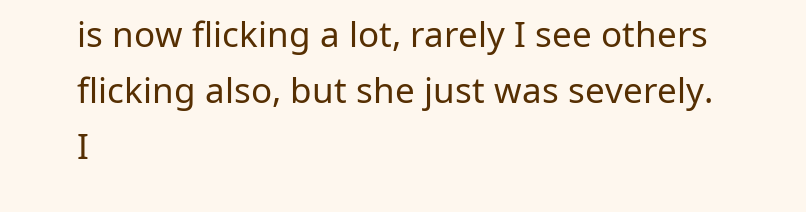is now flicking a lot, rarely I see others flicking also, but she just was severely. I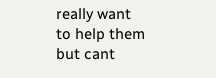really want to help them but cant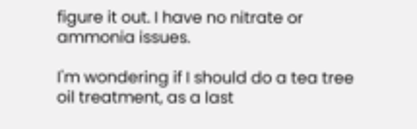figure it out. I have no nitrate or ammonia issues.

I'm wondering if I should do a tea tree oil treatment, as a last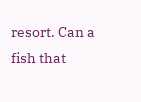resort. Can a fish that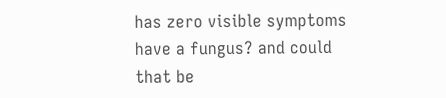has zero visible symptoms have a fungus? and could that be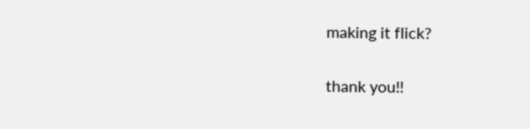making it flick?

thank you!!